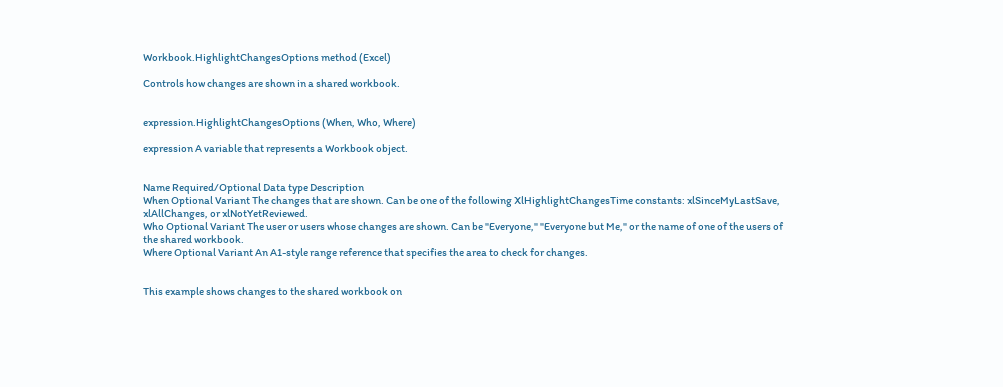Workbook.HighlightChangesOptions method (Excel)

Controls how changes are shown in a shared workbook.


expression.HighlightChangesOptions (When, Who, Where)

expression A variable that represents a Workbook object.


Name Required/Optional Data type Description
When Optional Variant The changes that are shown. Can be one of the following XlHighlightChangesTime constants: xlSinceMyLastSave, xlAllChanges, or xlNotYetReviewed.
Who Optional Variant The user or users whose changes are shown. Can be "Everyone," "Everyone but Me," or the name of one of the users of the shared workbook.
Where Optional Variant An A1-style range reference that specifies the area to check for changes.


This example shows changes to the shared workbook on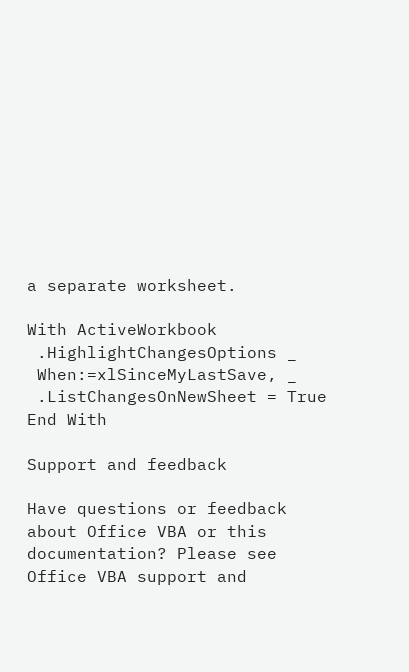a separate worksheet.

With ActiveWorkbook
 .HighlightChangesOptions _
 When:=xlSinceMyLastSave, _
 .ListChangesOnNewSheet = True
End With

Support and feedback

Have questions or feedback about Office VBA or this documentation? Please see Office VBA support and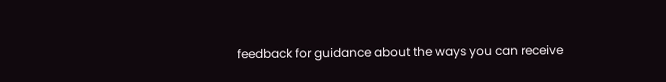feedback for guidance about the ways you can receive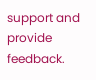support and provide feedback.